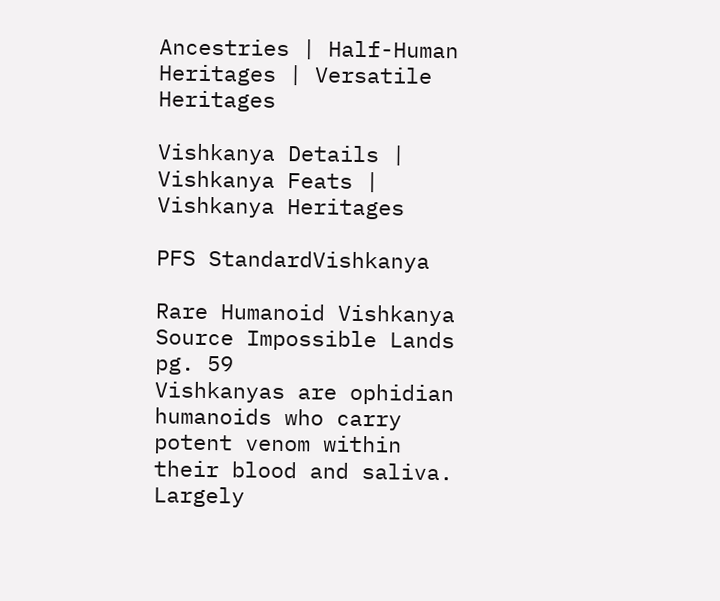Ancestries | Half-Human Heritages | Versatile Heritages

Vishkanya Details | Vishkanya Feats | Vishkanya Heritages

PFS StandardVishkanya

Rare Humanoid Vishkanya
Source Impossible Lands pg. 59
Vishkanyas are ophidian humanoids who carry potent venom within their blood and saliva. Largely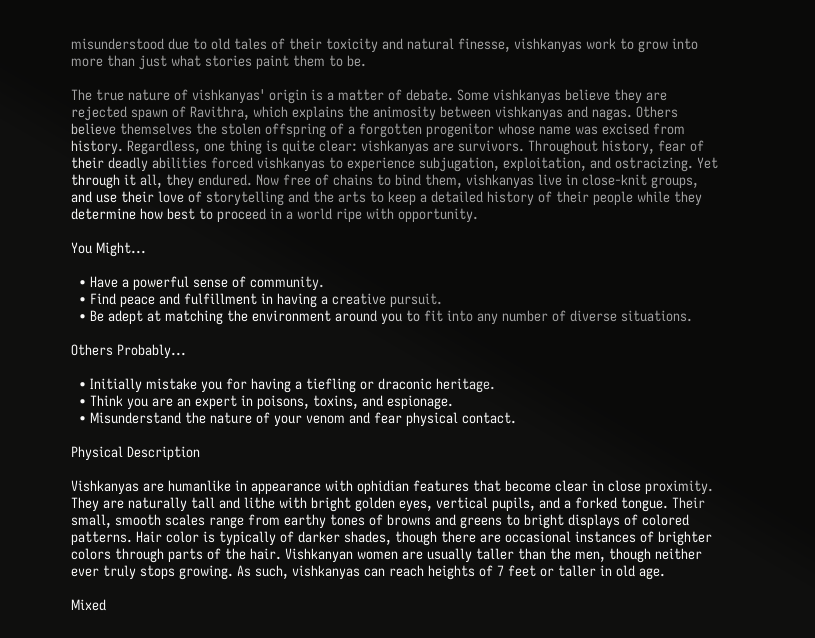misunderstood due to old tales of their toxicity and natural finesse, vishkanyas work to grow into more than just what stories paint them to be.

The true nature of vishkanyas' origin is a matter of debate. Some vishkanyas believe they are rejected spawn of Ravithra, which explains the animosity between vishkanyas and nagas. Others believe themselves the stolen offspring of a forgotten progenitor whose name was excised from history. Regardless, one thing is quite clear: vishkanyas are survivors. Throughout history, fear of their deadly abilities forced vishkanyas to experience subjugation, exploitation, and ostracizing. Yet through it all, they endured. Now free of chains to bind them, vishkanyas live in close-knit groups, and use their love of storytelling and the arts to keep a detailed history of their people while they determine how best to proceed in a world ripe with opportunity.

You Might...

  • Have a powerful sense of community.
  • Find peace and fulfillment in having a creative pursuit.
  • Be adept at matching the environment around you to fit into any number of diverse situations.

Others Probably...

  • Initially mistake you for having a tiefling or draconic heritage.
  • Think you are an expert in poisons, toxins, and espionage.
  • Misunderstand the nature of your venom and fear physical contact.

Physical Description

Vishkanyas are humanlike in appearance with ophidian features that become clear in close proximity. They are naturally tall and lithe with bright golden eyes, vertical pupils, and a forked tongue. Their small, smooth scales range from earthy tones of browns and greens to bright displays of colored patterns. Hair color is typically of darker shades, though there are occasional instances of brighter colors through parts of the hair. Vishkanyan women are usually taller than the men, though neither ever truly stops growing. As such, vishkanyas can reach heights of 7 feet or taller in old age.

Mixed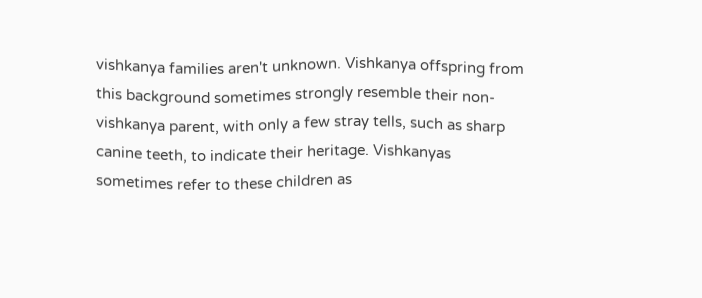vishkanya families aren't unknown. Vishkanya offspring from this background sometimes strongly resemble their non-vishkanya parent, with only a few stray tells, such as sharp canine teeth, to indicate their heritage. Vishkanyas sometimes refer to these children as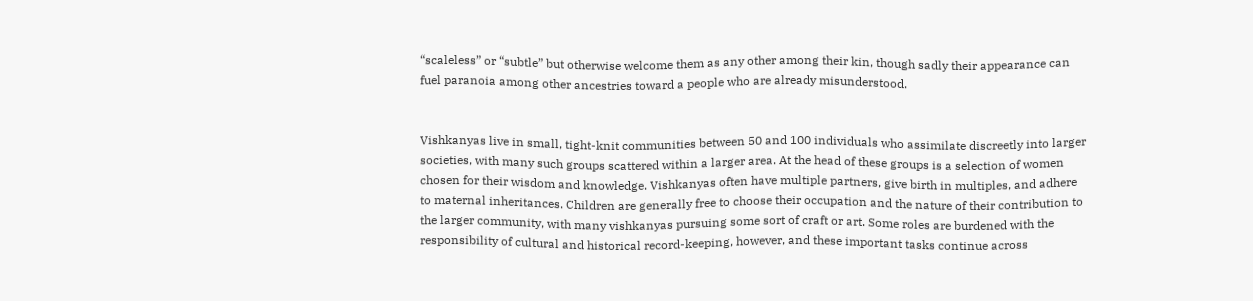“scaleless” or “subtle” but otherwise welcome them as any other among their kin, though sadly their appearance can fuel paranoia among other ancestries toward a people who are already misunderstood.


Vishkanyas live in small, tight-knit communities between 50 and 100 individuals who assimilate discreetly into larger societies, with many such groups scattered within a larger area. At the head of these groups is a selection of women chosen for their wisdom and knowledge. Vishkanyas often have multiple partners, give birth in multiples, and adhere to maternal inheritances. Children are generally free to choose their occupation and the nature of their contribution to the larger community, with many vishkanyas pursuing some sort of craft or art. Some roles are burdened with the responsibility of cultural and historical record-keeping, however, and these important tasks continue across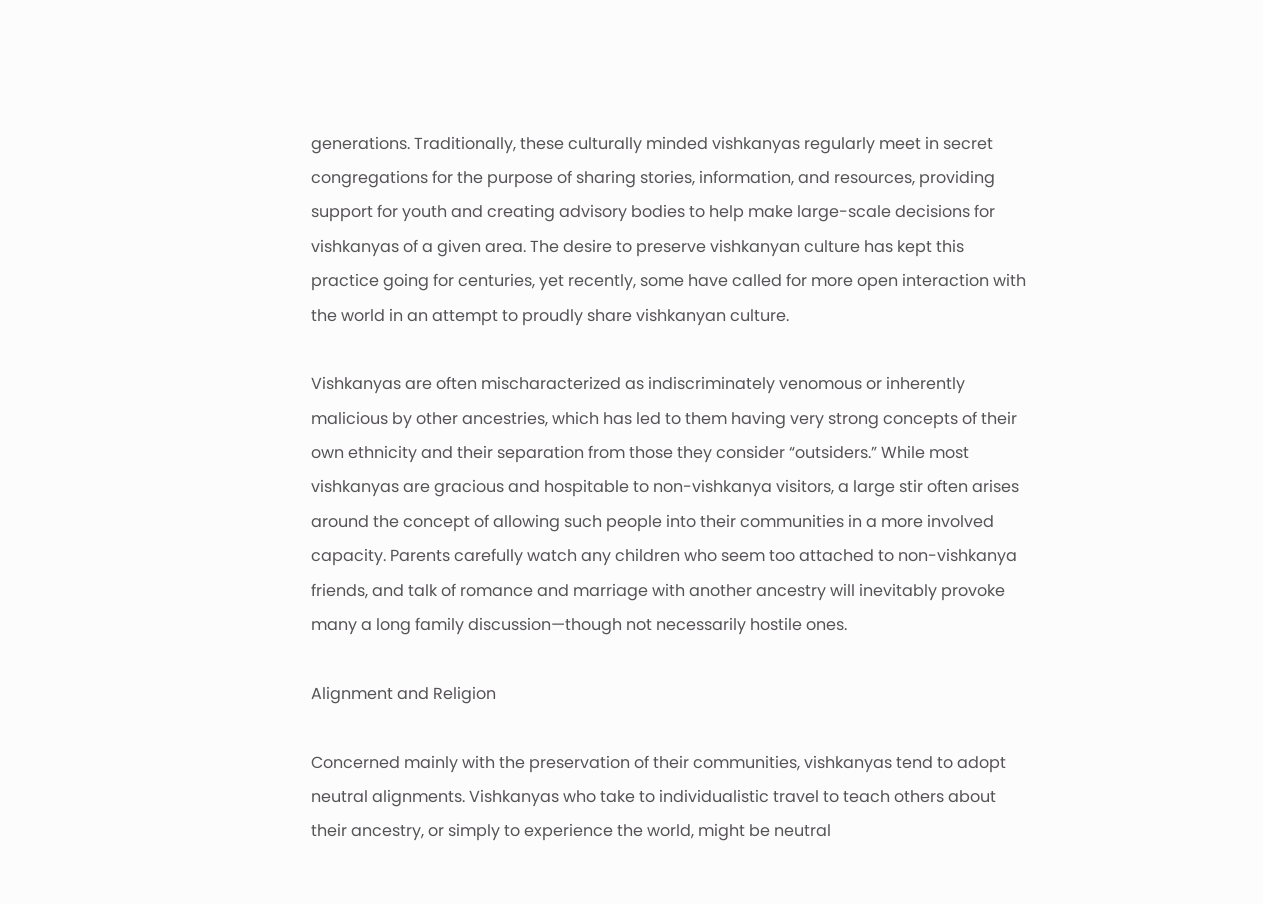generations. Traditionally, these culturally minded vishkanyas regularly meet in secret congregations for the purpose of sharing stories, information, and resources, providing support for youth and creating advisory bodies to help make large-scale decisions for vishkanyas of a given area. The desire to preserve vishkanyan culture has kept this practice going for centuries, yet recently, some have called for more open interaction with the world in an attempt to proudly share vishkanyan culture.

Vishkanyas are often mischaracterized as indiscriminately venomous or inherently malicious by other ancestries, which has led to them having very strong concepts of their own ethnicity and their separation from those they consider “outsiders.” While most vishkanyas are gracious and hospitable to non-vishkanya visitors, a large stir often arises around the concept of allowing such people into their communities in a more involved capacity. Parents carefully watch any children who seem too attached to non-vishkanya friends, and talk of romance and marriage with another ancestry will inevitably provoke many a long family discussion—though not necessarily hostile ones.

Alignment and Religion

Concerned mainly with the preservation of their communities, vishkanyas tend to adopt neutral alignments. Vishkanyas who take to individualistic travel to teach others about their ancestry, or simply to experience the world, might be neutral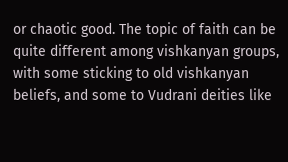or chaotic good. The topic of faith can be quite different among vishkanyan groups, with some sticking to old vishkanyan beliefs, and some to Vudrani deities like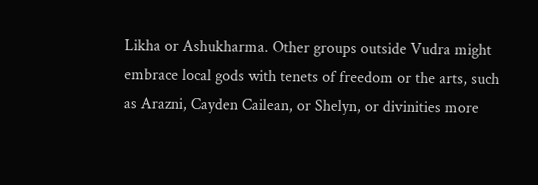Likha or Ashukharma. Other groups outside Vudra might embrace local gods with tenets of freedom or the arts, such as Arazni, Cayden Cailean, or Shelyn, or divinities more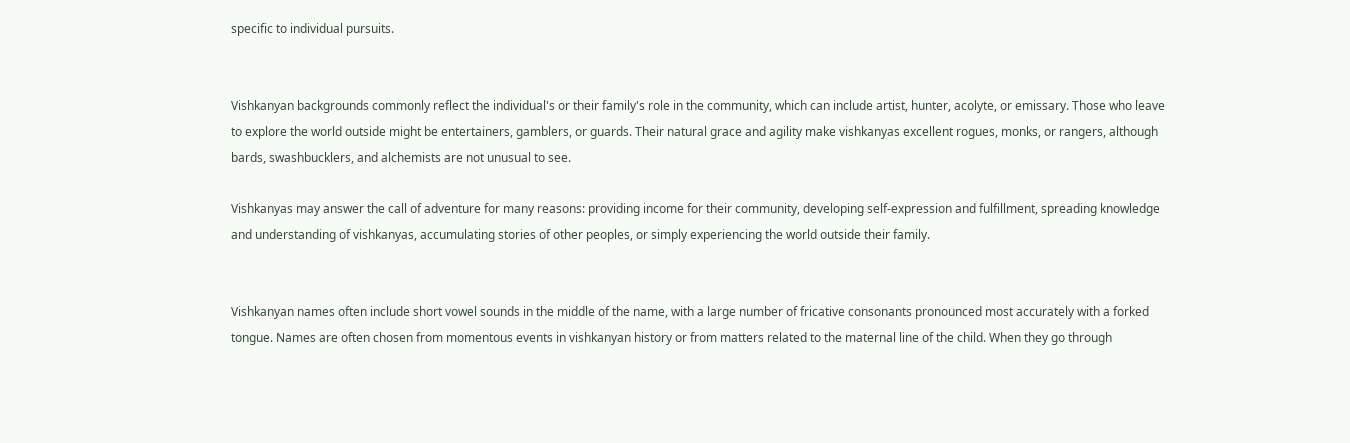specific to individual pursuits.


Vishkanyan backgrounds commonly reflect the individual's or their family's role in the community, which can include artist, hunter, acolyte, or emissary. Those who leave to explore the world outside might be entertainers, gamblers, or guards. Their natural grace and agility make vishkanyas excellent rogues, monks, or rangers, although bards, swashbucklers, and alchemists are not unusual to see.

Vishkanyas may answer the call of adventure for many reasons: providing income for their community, developing self-expression and fulfillment, spreading knowledge and understanding of vishkanyas, accumulating stories of other peoples, or simply experiencing the world outside their family.


Vishkanyan names often include short vowel sounds in the middle of the name, with a large number of fricative consonants pronounced most accurately with a forked tongue. Names are often chosen from momentous events in vishkanyan history or from matters related to the maternal line of the child. When they go through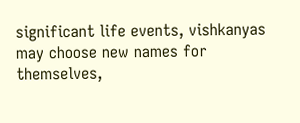significant life events, vishkanyas may choose new names for themselves,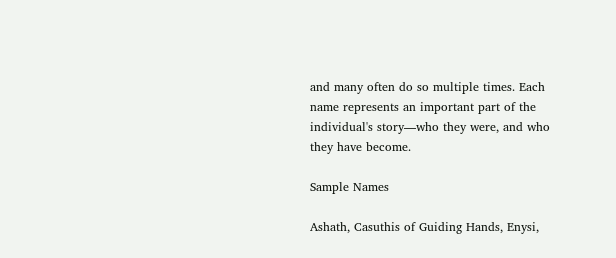and many often do so multiple times. Each name represents an important part of the individual's story—who they were, and who they have become.

Sample Names

Ashath, Casuthis of Guiding Hands, Enysi,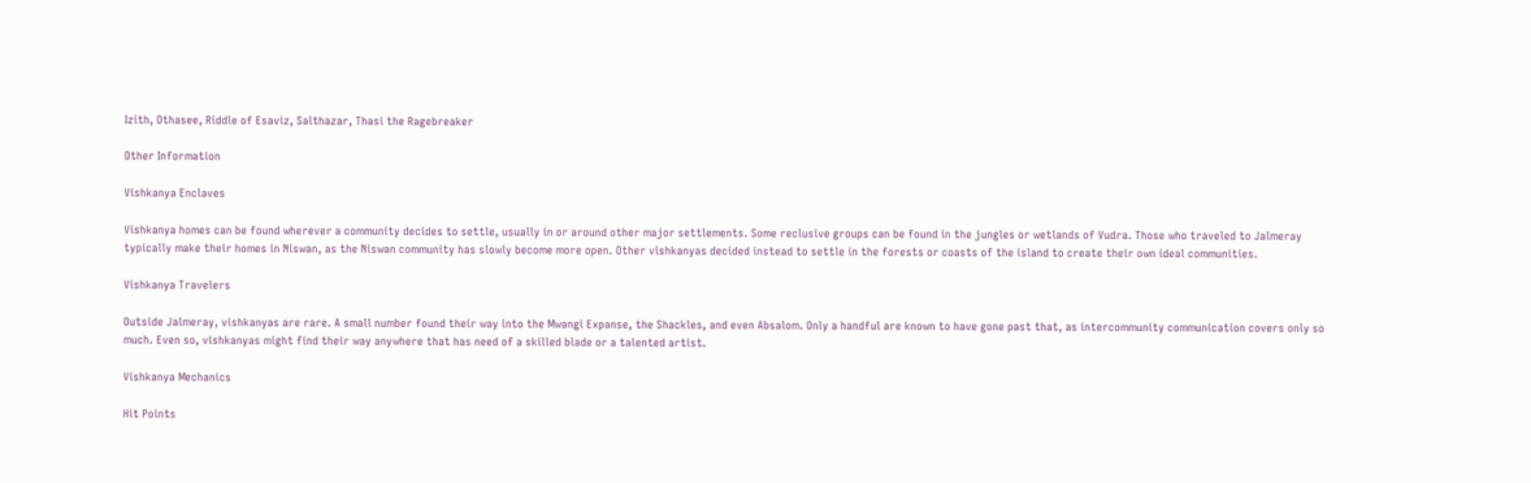Izith, Othasee, Riddle of Esaviz, Salthazar, Thasi the Ragebreaker

Other Information

Vishkanya Enclaves

Vishkanya homes can be found wherever a community decides to settle, usually in or around other major settlements. Some reclusive groups can be found in the jungles or wetlands of Vudra. Those who traveled to Jalmeray typically make their homes in Niswan, as the Niswan community has slowly become more open. Other vishkanyas decided instead to settle in the forests or coasts of the island to create their own ideal communities.

Vishkanya Travelers

Outside Jalmeray, vishkanyas are rare. A small number found their way into the Mwangi Expanse, the Shackles, and even Absalom. Only a handful are known to have gone past that, as intercommunity communication covers only so much. Even so, vishkanyas might find their way anywhere that has need of a skilled blade or a talented artist.

Vishkanya Mechanics

Hit Points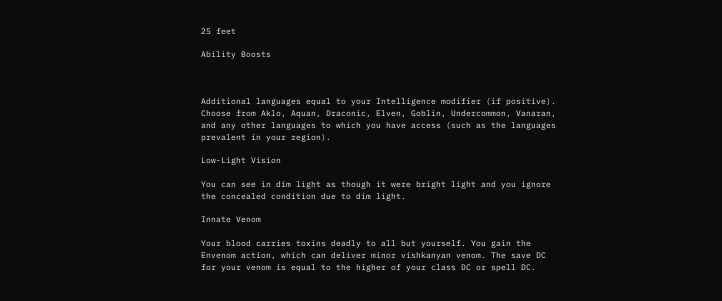25 feet

Ability Boosts



Additional languages equal to your Intelligence modifier (if positive). Choose from Aklo, Aquan, Draconic, Elven, Goblin, Undercommon, Vanaran, and any other languages to which you have access (such as the languages prevalent in your region).

Low-Light Vision

You can see in dim light as though it were bright light and you ignore the concealed condition due to dim light.

Innate Venom

Your blood carries toxins deadly to all but yourself. You gain the Envenom action, which can deliver minor vishkanyan venom. The save DC for your venom is equal to the higher of your class DC or spell DC.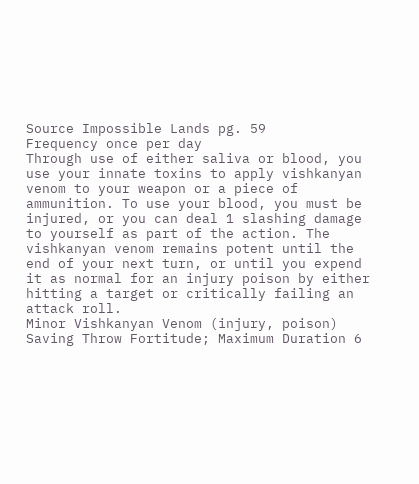Source Impossible Lands pg. 59
Frequency once per day
Through use of either saliva or blood, you use your innate toxins to apply vishkanyan venom to your weapon or a piece of ammunition. To use your blood, you must be injured, or you can deal 1 slashing damage to yourself as part of the action. The vishkanyan venom remains potent until the end of your next turn, or until you expend it as normal for an injury poison by either hitting a target or critically failing an attack roll.
Minor Vishkanyan Venom (injury, poison) Saving Throw Fortitude; Maximum Duration 6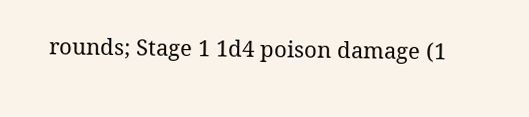rounds; Stage 1 1d4 poison damage (1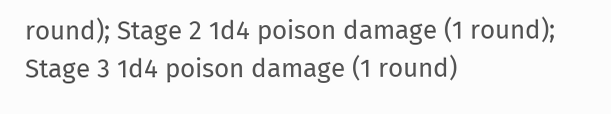round); Stage 2 1d4 poison damage (1 round); Stage 3 1d4 poison damage (1 round)